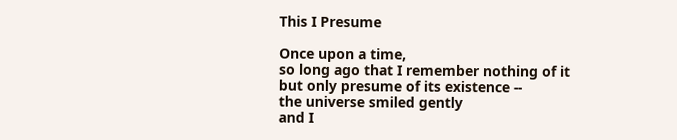This I Presume

Once upon a time,
so long ago that I remember nothing of it
but only presume of its existence --
the universe smiled gently
and I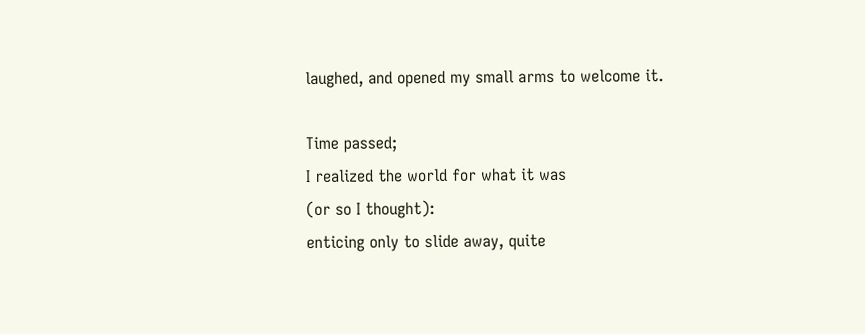laughed, and opened my small arms to welcome it.

Time passed;
I realized the world for what it was
(or so I thought):
enticing only to slide away, quite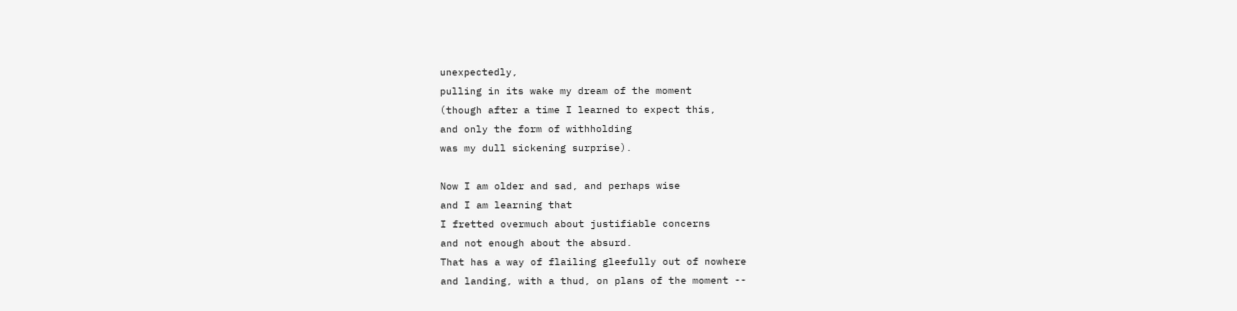unexpectedly,
pulling in its wake my dream of the moment
(though after a time I learned to expect this,
and only the form of withholding
was my dull sickening surprise).

Now I am older and sad, and perhaps wise
and I am learning that
I fretted overmuch about justifiable concerns
and not enough about the absurd.
That has a way of flailing gleefully out of nowhere
and landing, with a thud, on plans of the moment --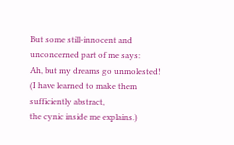But some still-innocent and unconcerned part of me says:
Ah, but my dreams go unmolested!
(I have learned to make them sufficiently abstract,
the cynic inside me explains.)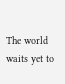The world waits yet to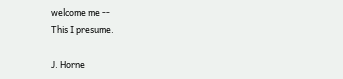welcome me --
This I presume.

J. Horne